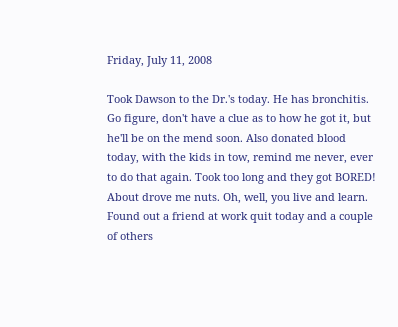Friday, July 11, 2008

Took Dawson to the Dr.'s today. He has bronchitis. Go figure, don't have a clue as to how he got it, but he'll be on the mend soon. Also donated blood today, with the kids in tow, remind me never, ever to do that again. Took too long and they got BORED! About drove me nuts. Oh, well, you live and learn. Found out a friend at work quit today and a couple of others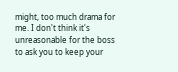might, too much drama for me. I don't think it's unreasonable for the boss to ask you to keep your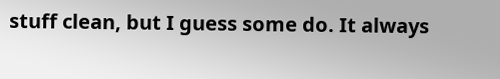stuff clean, but I guess some do. It always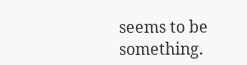seems to be something.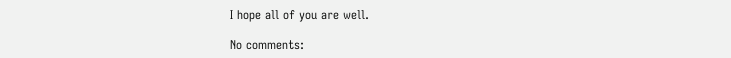I hope all of you are well.

No comments: